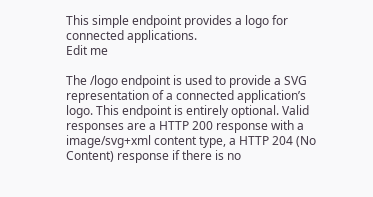This simple endpoint provides a logo for connected applications.
Edit me

The /logo endpoint is used to provide a SVG representation of a connected application’s logo. This endpoint is entirely optional. Valid responses are a HTTP 200 response with a image/svg+xml content type, a HTTP 204 (No Content) response if there is no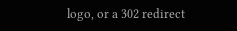logo, or a 302 redirect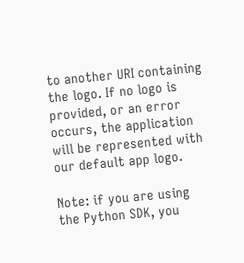to another URI containing the logo. If no logo is provided, or an error occurs, the application will be represented with our default app logo.

Note: if you are using the Python SDK, you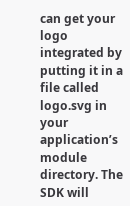can get your logo integrated by putting it in a file called logo.svg in your application’s module directory. The SDK will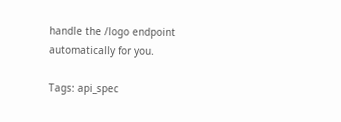handle the /logo endpoint automatically for you.

Tags: api_spec